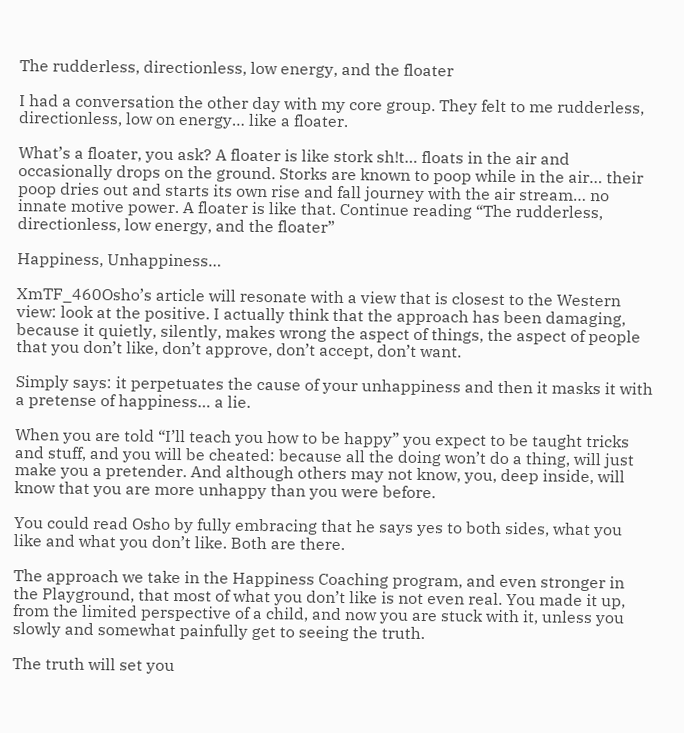The rudderless, directionless, low energy, and the floater

I had a conversation the other day with my core group. They felt to me rudderless, directionless, low on energy… like a floater.

What’s a floater, you ask? A floater is like stork sh!t… floats in the air and occasionally drops on the ground. Storks are known to poop while in the air… their poop dries out and starts its own rise and fall journey with the air stream… no innate motive power. A floater is like that. Continue reading “The rudderless, directionless, low energy, and the floater”

Happiness, Unhappiness…

XmTF_460Osho’s article will resonate with a view that is closest to the Western view: look at the positive. I actually think that the approach has been damaging, because it quietly, silently, makes wrong the aspect of things, the aspect of people that you don’t like, don’t approve, don’t accept, don’t want.

Simply says: it perpetuates the cause of your unhappiness and then it masks it with a pretense of happiness… a lie.

When you are told “I’ll teach you how to be happy” you expect to be taught tricks and stuff, and you will be cheated: because all the doing won’t do a thing, will just make you a pretender. And although others may not know, you, deep inside, will know that you are more unhappy than you were before.

You could read Osho by fully embracing that he says yes to both sides, what you like and what you don’t like. Both are there.

The approach we take in the Happiness Coaching program, and even stronger in the Playground, that most of what you don’t like is not even real. You made it up, from the limited perspective of a child, and now you are stuck with it, unless you slowly and somewhat painfully get to seeing the truth.

The truth will set you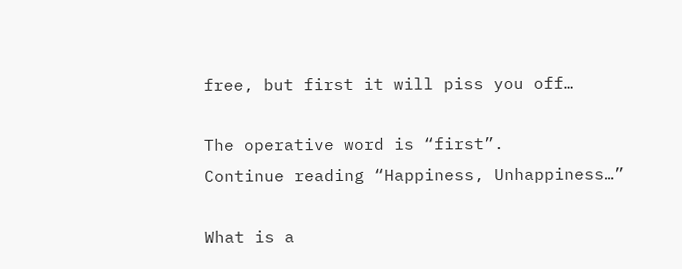free, but first it will piss you off…

The operative word is “first”.
Continue reading “Happiness, Unhappiness…”

What is a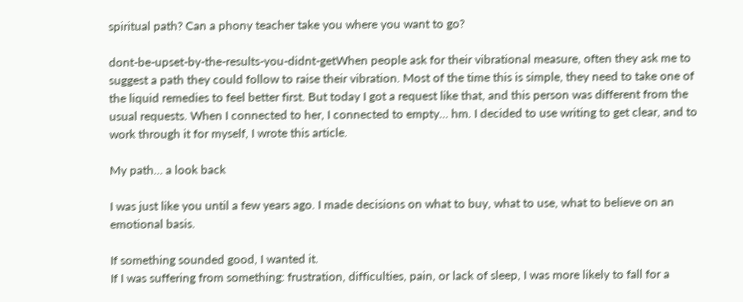spiritual path? Can a phony teacher take you where you want to go?

dont-be-upset-by-the-results-you-didnt-getWhen people ask for their vibrational measure, often they ask me to suggest a path they could follow to raise their vibration. Most of the time this is simple, they need to take one of the liquid remedies to feel better first. But today I got a request like that, and this person was different from the usual requests. When I connected to her, I connected to empty… hm. I decided to use writing to get clear, and to work through it for myself, I wrote this article.

My path… a look back

I was just like you until a few years ago. I made decisions on what to buy, what to use, what to believe on an emotional basis.

If something sounded good, I wanted it.
If I was suffering from something: frustration, difficulties, pain, or lack of sleep, I was more likely to fall for a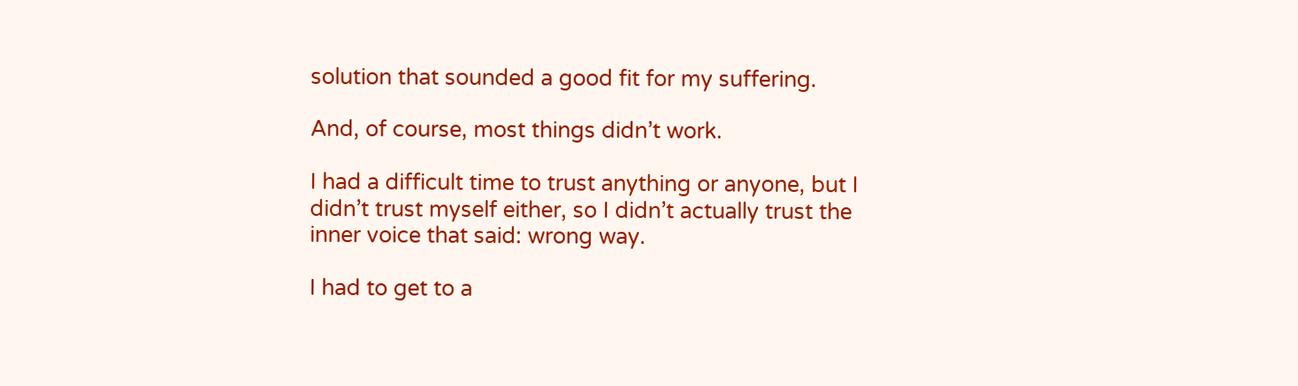solution that sounded a good fit for my suffering.

And, of course, most things didn’t work.

I had a difficult time to trust anything or anyone, but I didn’t trust myself either, so I didn’t actually trust the inner voice that said: wrong way.

I had to get to a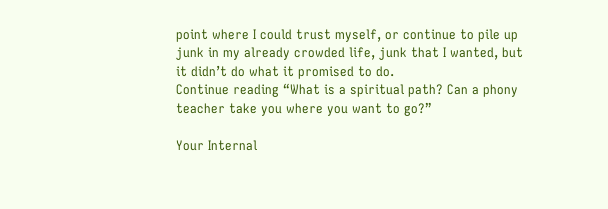point where I could trust myself, or continue to pile up junk in my already crowded life, junk that I wanted, but it didn’t do what it promised to do.
Continue reading “What is a spiritual path? Can a phony teacher take you where you want to go?”

Your Internal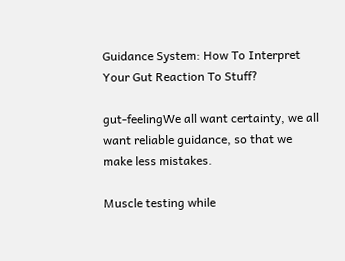Guidance System: How To Interpret Your Gut Reaction To Stuff?

gut-feelingWe all want certainty, we all want reliable guidance, so that we make less mistakes.

Muscle testing while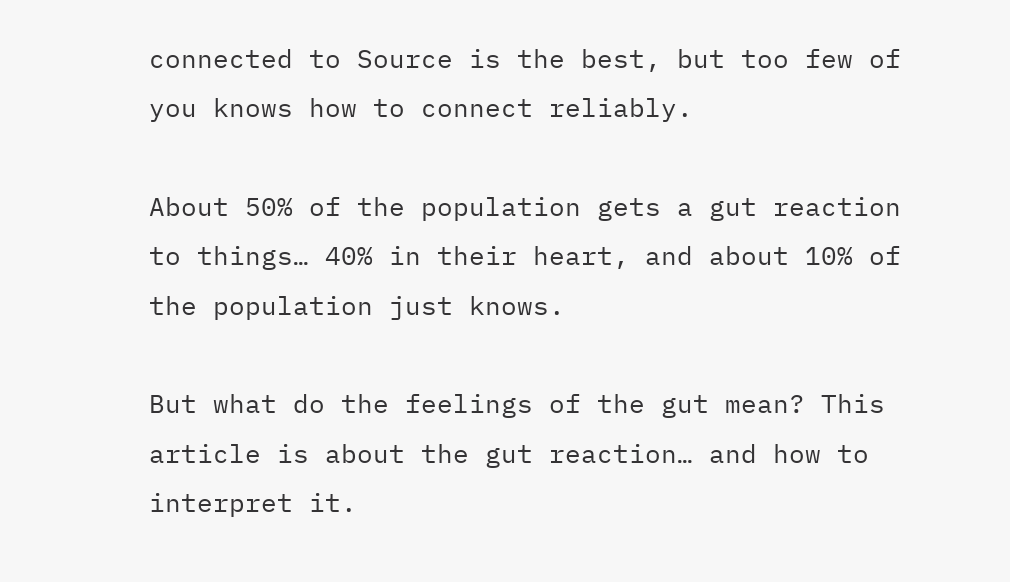connected to Source is the best, but too few of you knows how to connect reliably.

About 50% of the population gets a gut reaction to things… 40% in their heart, and about 10% of the population just knows.

But what do the feelings of the gut mean? This article is about the gut reaction… and how to interpret it.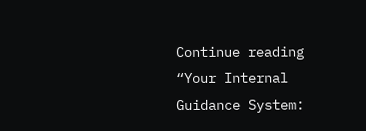Continue reading “Your Internal Guidance System: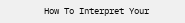How To Interpret Your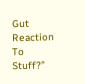Gut Reaction To Stuff?”